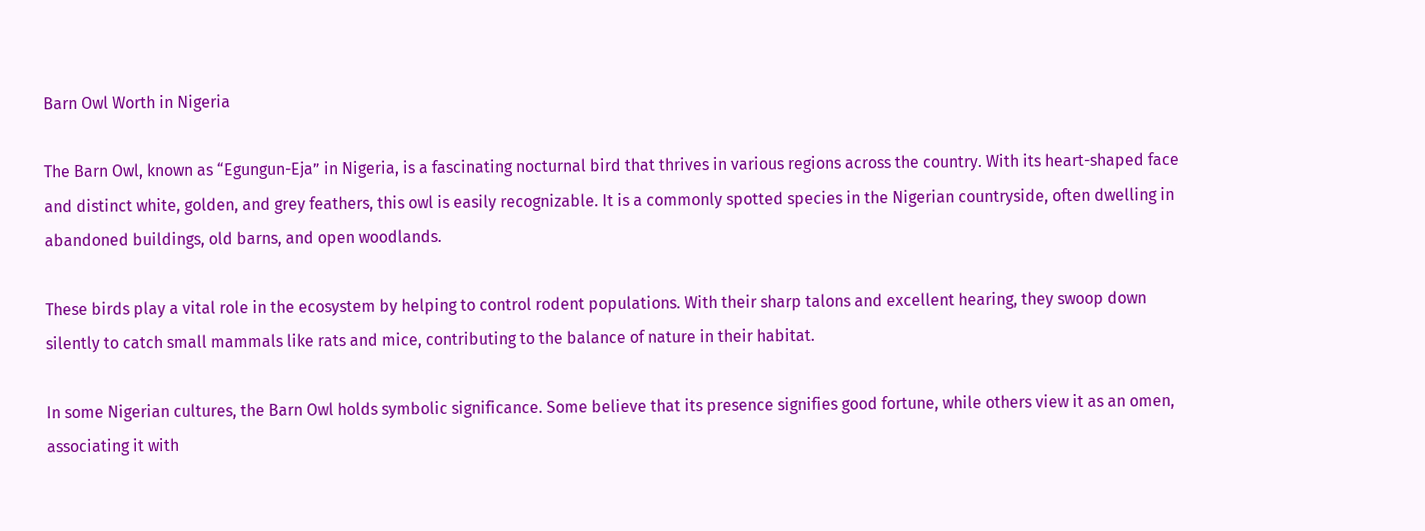Barn Owl Worth in Nigeria

The Barn Owl, known as “Egungun-Eja” in Nigeria, is a fascinating nocturnal bird that thrives in various regions across the country. With its heart-shaped face and distinct white, golden, and grey feathers, this owl is easily recognizable. It is a commonly spotted species in the Nigerian countryside, often dwelling in abandoned buildings, old barns, and open woodlands.

These birds play a vital role in the ecosystem by helping to control rodent populations. With their sharp talons and excellent hearing, they swoop down silently to catch small mammals like rats and mice, contributing to the balance of nature in their habitat.

In some Nigerian cultures, the Barn Owl holds symbolic significance. Some believe that its presence signifies good fortune, while others view it as an omen, associating it with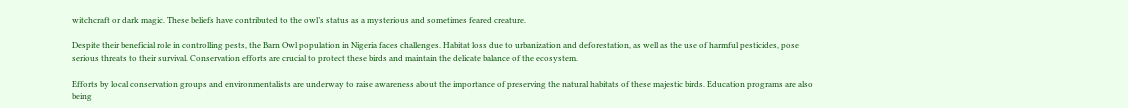witchcraft or dark magic. These beliefs have contributed to the owl’s status as a mysterious and sometimes feared creature.

Despite their beneficial role in controlling pests, the Barn Owl population in Nigeria faces challenges. Habitat loss due to urbanization and deforestation, as well as the use of harmful pesticides, pose serious threats to their survival. Conservation efforts are crucial to protect these birds and maintain the delicate balance of the ecosystem.

Efforts by local conservation groups and environmentalists are underway to raise awareness about the importance of preserving the natural habitats of these majestic birds. Education programs are also being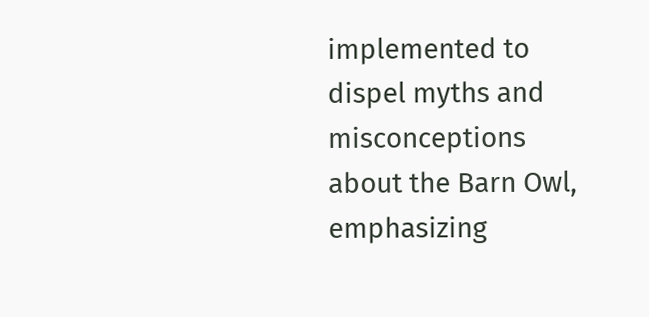implemented to dispel myths and misconceptions about the Barn Owl, emphasizing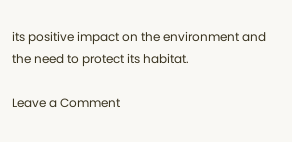its positive impact on the environment and the need to protect its habitat.

Leave a Comment